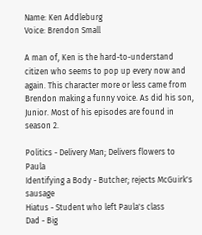Name: Ken Addleburg
Voice: Brendon Small

A man of, Ken is the hard-to-understand citizen who seems to pop up every now and again. This character more or less came from Brendon making a funny voice. As did his son, Junior. Most of his episodes are found in season 2.

Politics - Delivery Man; Delivers flowers to Paula
Identifying a Body - Butcher; rejects McGuirk's sausage
Hiatus - Student who left Paula's class
Dad - Big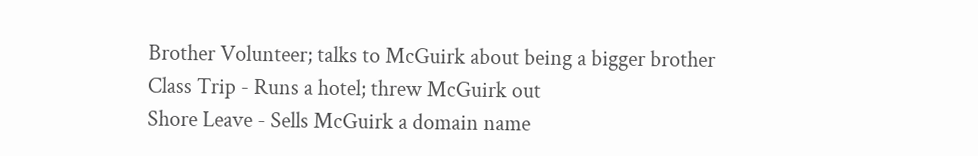Brother Volunteer; talks to McGuirk about being a bigger brother
Class Trip - Runs a hotel; threw McGuirk out
Shore Leave - Sells McGuirk a domain name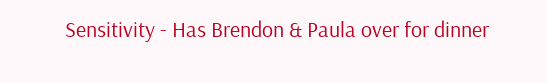Sensitivity - Has Brendon & Paula over for dinner